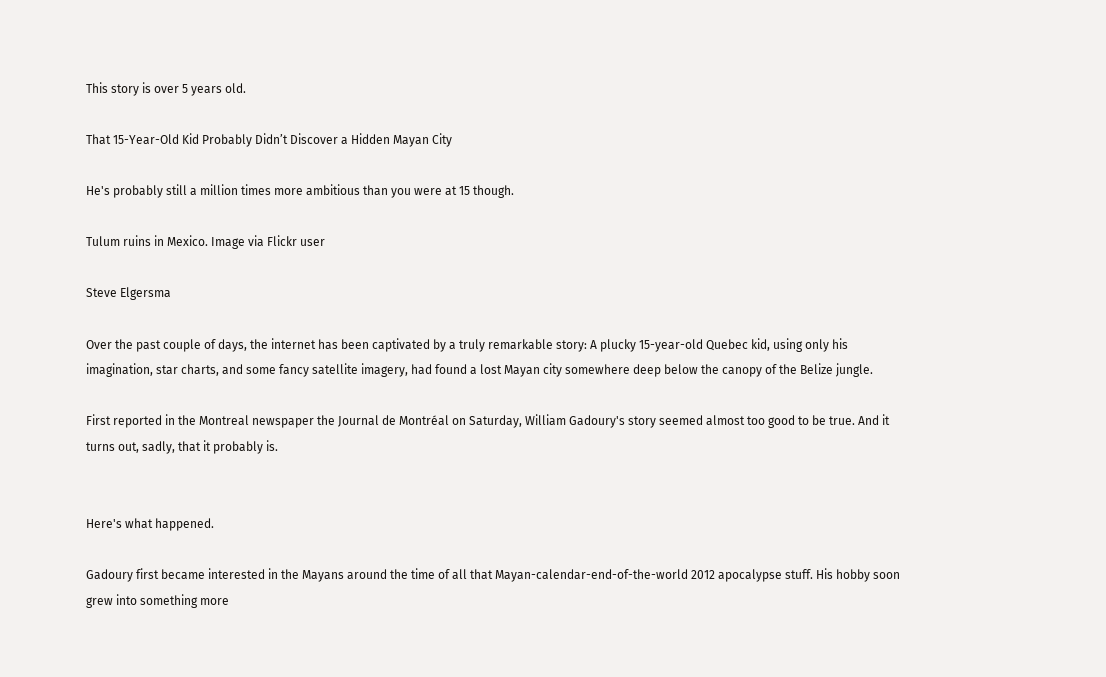This story is over 5 years old.

That 15-Year-Old Kid Probably Didn’t Discover a Hidden Mayan City

He's probably still a million times more ambitious than you were at 15 though.

Tulum ruins in Mexico. Image via Flickr user

Steve Elgersma

Over the past couple of days, the internet has been captivated by a truly remarkable story: A plucky 15-year-old Quebec kid, using only his imagination, star charts, and some fancy satellite imagery, had found a lost Mayan city somewhere deep below the canopy of the Belize jungle.

First reported in the Montreal newspaper the Journal de Montréal on Saturday, William Gadoury's story seemed almost too good to be true. And it turns out, sadly, that it probably is.


Here's what happened.

Gadoury first became interested in the Mayans around the time of all that Mayan-calendar-end-of-the-world 2012 apocalypse stuff. His hobby soon grew into something more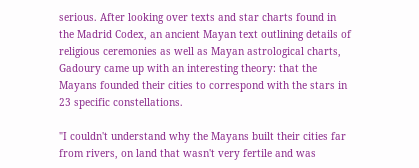serious. After looking over texts and star charts found in the Madrid Codex, an ancient Mayan text outlining details of religious ceremonies as well as Mayan astrological charts, Gadoury came up with an interesting theory: that the Mayans founded their cities to correspond with the stars in 23 specific constellations.

"I couldn't understand why the Mayans built their cities far from rivers, on land that wasn't very fertile and was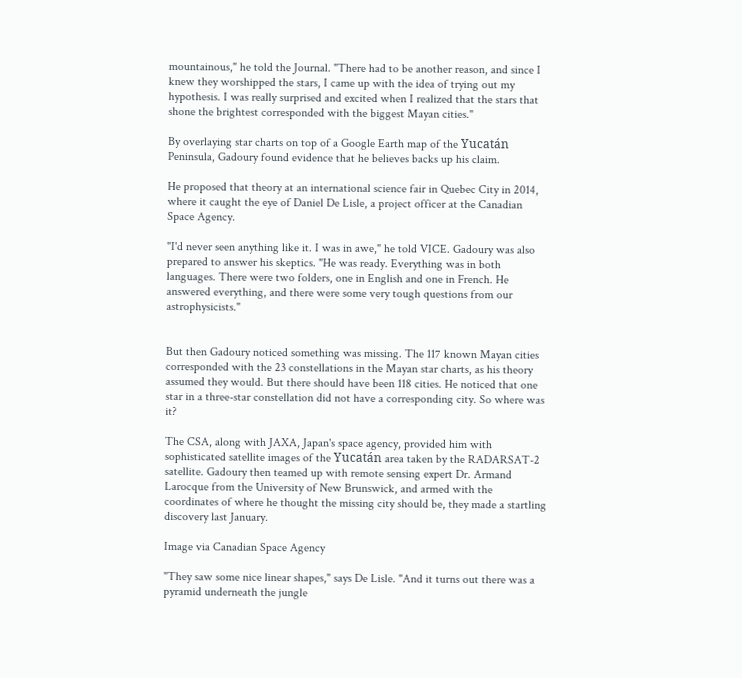mountainous," he told the Journal. "There had to be another reason, and since I knew they worshipped the stars, I came up with the idea of trying out my hypothesis. I was really surprised and excited when I realized that the stars that shone the brightest corresponded with the biggest Mayan cities."

By overlaying star charts on top of a Google Earth map of the Yucatán Peninsula, Gadoury found evidence that he believes backs up his claim.

He proposed that theory at an international science fair in Quebec City in 2014, where it caught the eye of Daniel De Lisle, a project officer at the Canadian Space Agency.

"I'd never seen anything like it. I was in awe," he told VICE. Gadoury was also prepared to answer his skeptics. "He was ready. Everything was in both languages. There were two folders, one in English and one in French. He answered everything, and there were some very tough questions from our astrophysicists."


But then Gadoury noticed something was missing. The 117 known Mayan cities corresponded with the 23 constellations in the Mayan star charts, as his theory assumed they would. But there should have been 118 cities. He noticed that one star in a three-star constellation did not have a corresponding city. So where was it?

The CSA, along with JAXA, Japan's space agency, provided him with sophisticated satellite images of the Yucatán area taken by the RADARSAT-2 satellite. Gadoury then teamed up with remote sensing expert Dr. Armand Larocque from the University of New Brunswick, and armed with the coordinates of where he thought the missing city should be, they made a startling discovery last January.

Image via Canadian Space Agency

"They saw some nice linear shapes," says De Lisle. "And it turns out there was a pyramid underneath the jungle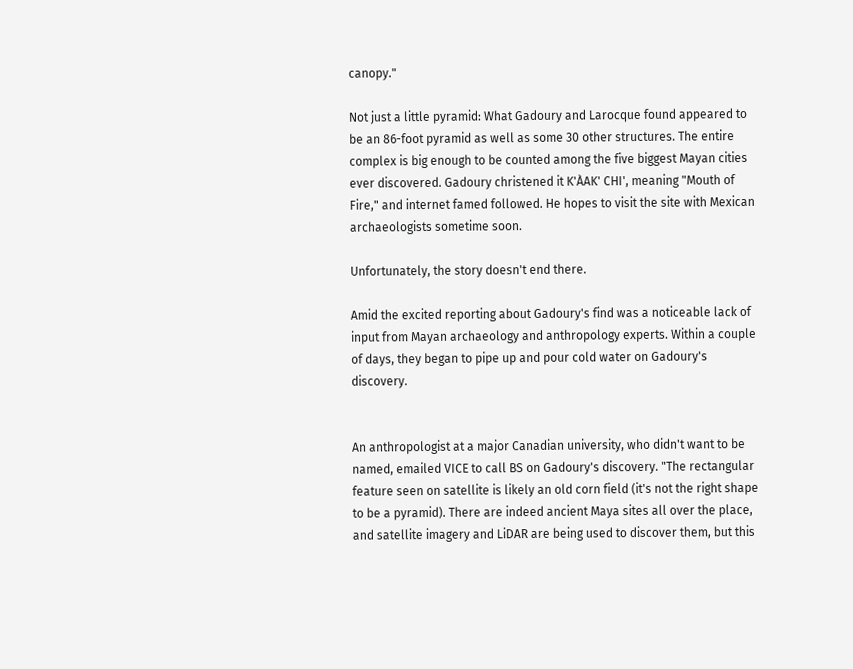canopy."

Not just a little pyramid: What Gadoury and Larocque found appeared to be an 86-foot pyramid as well as some 30 other structures. The entire complex is big enough to be counted among the five biggest Mayan cities ever discovered. Gadoury christened it K'ÀAK' CHI', meaning "Mouth of Fire," and internet famed followed. He hopes to visit the site with Mexican archaeologists sometime soon.

Unfortunately, the story doesn't end there.

Amid the excited reporting about Gadoury's find was a noticeable lack of input from Mayan archaeology and anthropology experts. Within a couple of days, they began to pipe up and pour cold water on Gadoury's discovery.


An anthropologist at a major Canadian university, who didn't want to be named, emailed VICE to call BS on Gadoury's discovery. "The rectangular feature seen on satellite is likely an old corn field (it's not the right shape to be a pyramid). There are indeed ancient Maya sites all over the place, and satellite imagery and LiDAR are being used to discover them, but this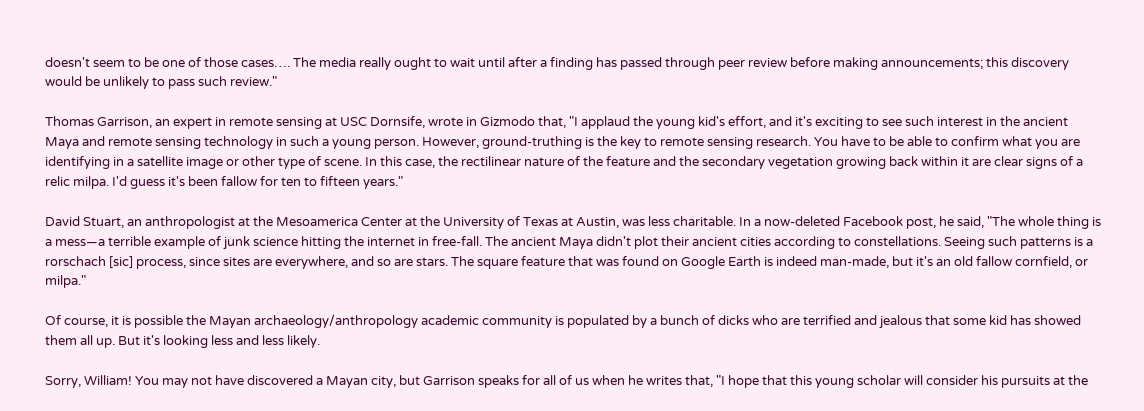doesn't seem to be one of those cases…. The media really ought to wait until after a finding has passed through peer review before making announcements; this discovery would be unlikely to pass such review."

Thomas Garrison, an expert in remote sensing at USC Dornsife, wrote in Gizmodo that, "I applaud the young kid's effort, and it's exciting to see such interest in the ancient Maya and remote sensing technology in such a young person. However, ground-truthing is the key to remote sensing research. You have to be able to confirm what you are identifying in a satellite image or other type of scene. In this case, the rectilinear nature of the feature and the secondary vegetation growing back within it are clear signs of a relic milpa. I'd guess it's been fallow for ten to fifteen years."

David Stuart, an anthropologist at the Mesoamerica Center at the University of Texas at Austin, was less charitable. In a now-deleted Facebook post, he said, "The whole thing is a mess—a terrible example of junk science hitting the internet in free-fall. The ancient Maya didn't plot their ancient cities according to constellations. Seeing such patterns is a rorschach [sic] process, since sites are everywhere, and so are stars. The square feature that was found on Google Earth is indeed man-made, but it's an old fallow cornfield, or milpa."

Of course, it is possible the Mayan archaeology/anthropology academic community is populated by a bunch of dicks who are terrified and jealous that some kid has showed them all up. But it's looking less and less likely.

Sorry, William! You may not have discovered a Mayan city, but Garrison speaks for all of us when he writes that, "I hope that this young scholar will consider his pursuits at the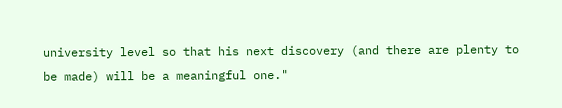university level so that his next discovery (and there are plenty to be made) will be a meaningful one."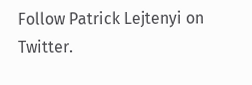Follow Patrick Lejtenyi on Twitter.